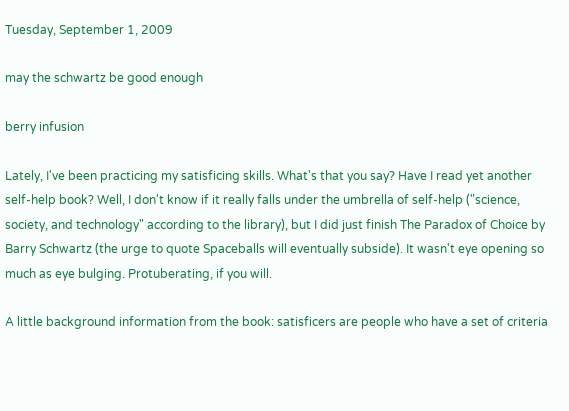Tuesday, September 1, 2009

may the schwartz be good enough

berry infusion

Lately, I've been practicing my satisficing skills. What's that you say? Have I read yet another self-help book? Well, I don't know if it really falls under the umbrella of self-help ("science, society, and technology" according to the library), but I did just finish The Paradox of Choice by Barry Schwartz (the urge to quote Spaceballs will eventually subside). It wasn't eye opening so much as eye bulging. Protuberating, if you will.

A little background information from the book: satisficers are people who have a set of criteria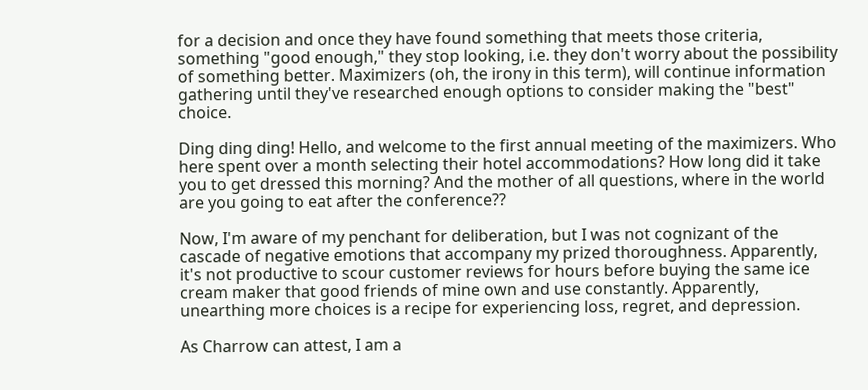for a decision and once they have found something that meets those criteria, something "good enough," they stop looking, i.e. they don't worry about the possibility of something better. Maximizers (oh, the irony in this term), will continue information gathering until they've researched enough options to consider making the "best" choice.

Ding ding ding! Hello, and welcome to the first annual meeting of the maximizers. Who here spent over a month selecting their hotel accommodations? How long did it take you to get dressed this morning? And the mother of all questions, where in the world are you going to eat after the conference??

Now, I'm aware of my penchant for deliberation, but I was not cognizant of the cascade of negative emotions that accompany my prized thoroughness. Apparently, it's not productive to scour customer reviews for hours before buying the same ice cream maker that good friends of mine own and use constantly. Apparently, unearthing more choices is a recipe for experiencing loss, regret, and depression.

As Charrow can attest, I am a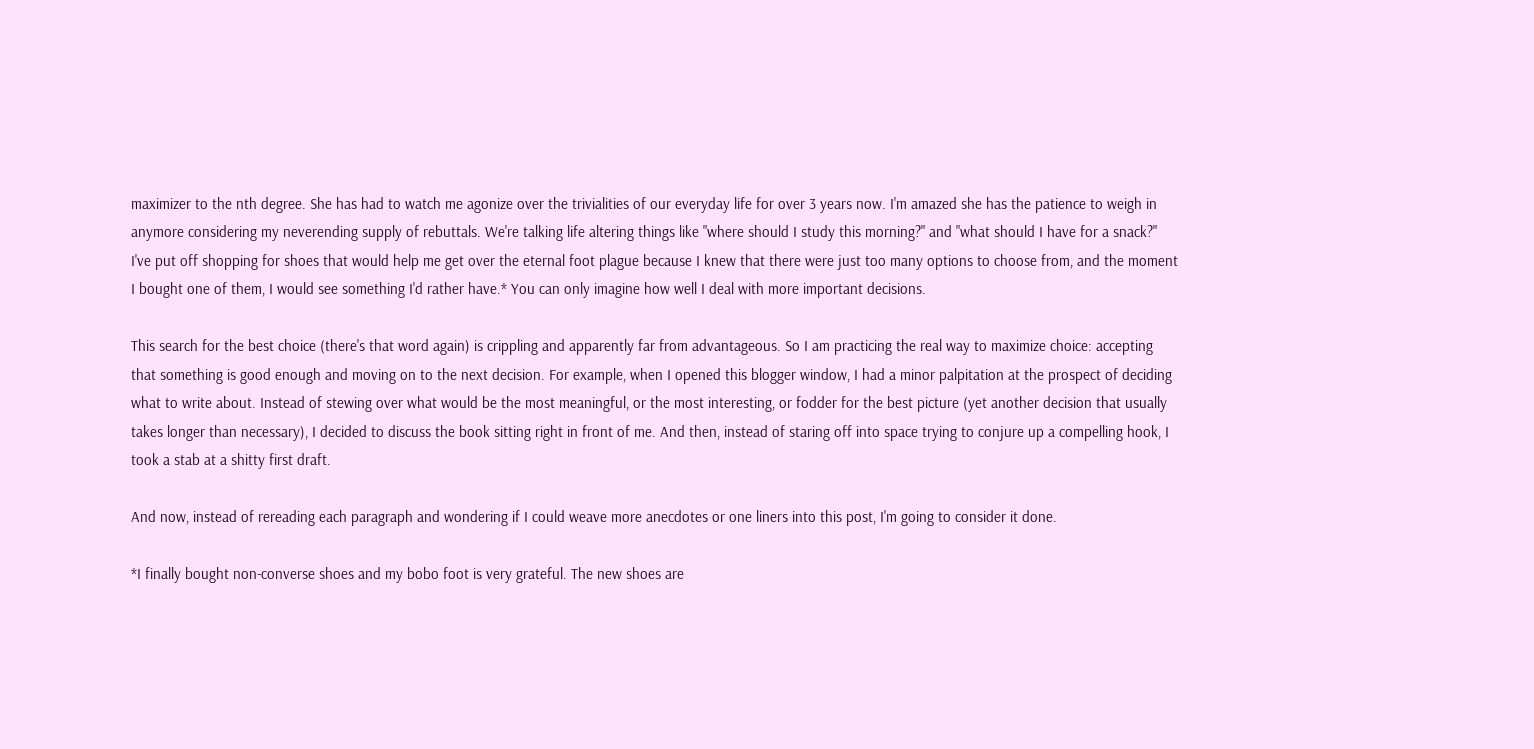maximizer to the nth degree. She has had to watch me agonize over the trivialities of our everyday life for over 3 years now. I'm amazed she has the patience to weigh in anymore considering my neverending supply of rebuttals. We're talking life altering things like "where should I study this morning?" and "what should I have for a snack?" I've put off shopping for shoes that would help me get over the eternal foot plague because I knew that there were just too many options to choose from, and the moment I bought one of them, I would see something I'd rather have.* You can only imagine how well I deal with more important decisions.

This search for the best choice (there's that word again) is crippling and apparently far from advantageous. So I am practicing the real way to maximize choice: accepting that something is good enough and moving on to the next decision. For example, when I opened this blogger window, I had a minor palpitation at the prospect of deciding what to write about. Instead of stewing over what would be the most meaningful, or the most interesting, or fodder for the best picture (yet another decision that usually takes longer than necessary), I decided to discuss the book sitting right in front of me. And then, instead of staring off into space trying to conjure up a compelling hook, I took a stab at a shitty first draft.

And now, instead of rereading each paragraph and wondering if I could weave more anecdotes or one liners into this post, I'm going to consider it done.

*I finally bought non-converse shoes and my bobo foot is very grateful. The new shoes are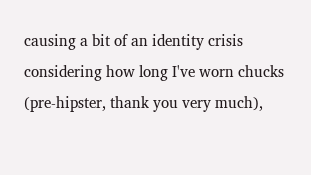causing a bit of an identity crisis considering how long I've worn chucks (pre-hipster, thank you very much),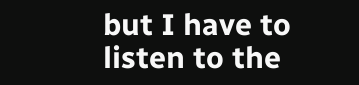but I have to listen to the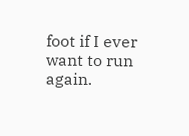foot if I ever want to run again.